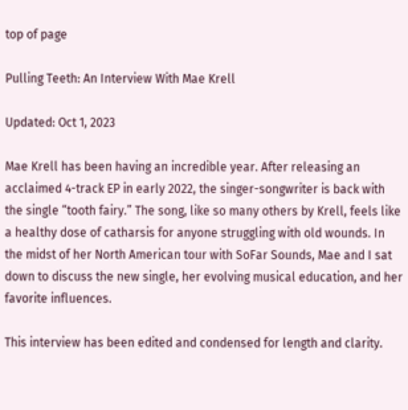top of page

Pulling Teeth: An Interview With Mae Krell

Updated: Oct 1, 2023

Mae Krell has been having an incredible year. After releasing an acclaimed 4-track EP in early 2022, the singer-songwriter is back with the single “tooth fairy.” The song, like so many others by Krell, feels like a healthy dose of catharsis for anyone struggling with old wounds. In the midst of her North American tour with SoFar Sounds, Mae and I sat down to discuss the new single, her evolving musical education, and her favorite influences.

This interview has been edited and condensed for length and clarity.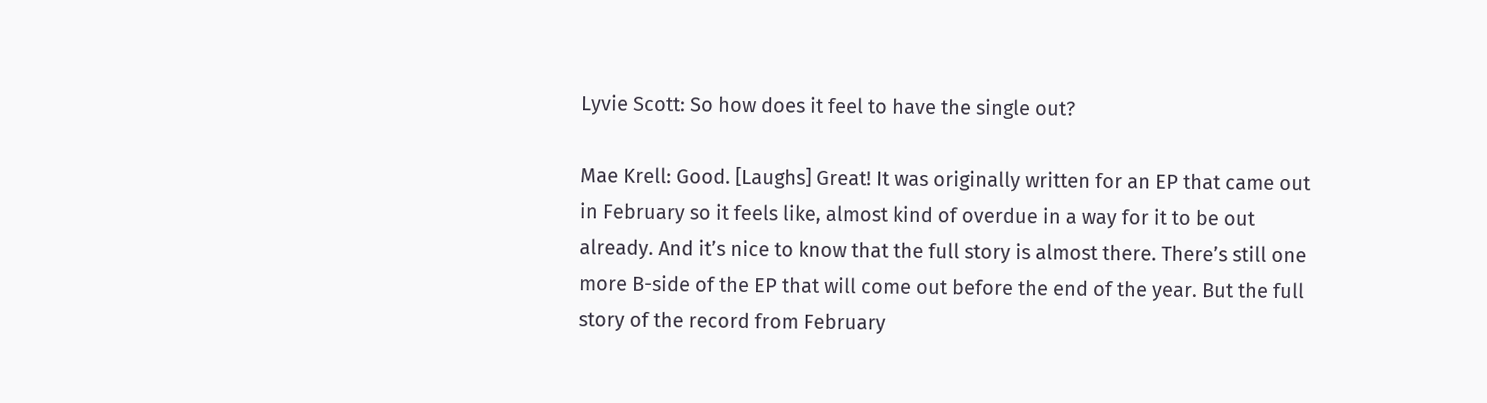Lyvie Scott: So how does it feel to have the single out?

Mae Krell: Good. [Laughs] Great! It was originally written for an EP that came out in February so it feels like, almost kind of overdue in a way for it to be out already. And it’s nice to know that the full story is almost there. There’s still one more B-side of the EP that will come out before the end of the year. But the full story of the record from February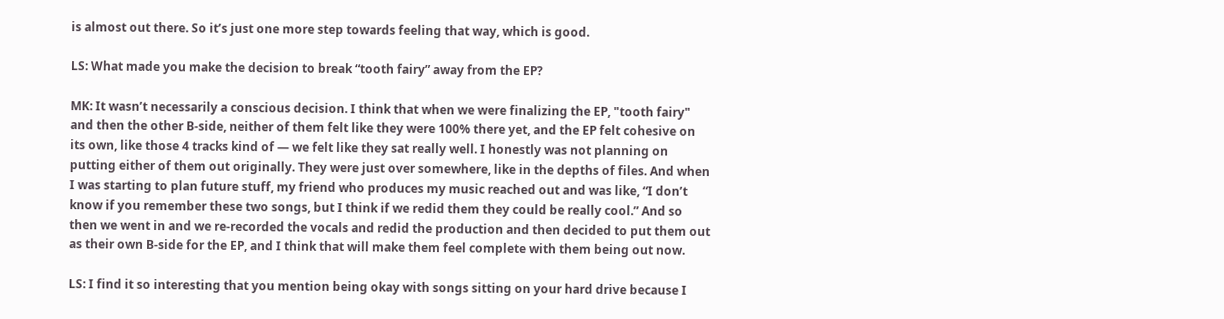is almost out there. So it’s just one more step towards feeling that way, which is good.

LS: What made you make the decision to break “tooth fairy” away from the EP?

MK: It wasn’t necessarily a conscious decision. I think that when we were finalizing the EP, "tooth fairy" and then the other B-side, neither of them felt like they were 100% there yet, and the EP felt cohesive on its own, like those 4 tracks kind of — we felt like they sat really well. I honestly was not planning on putting either of them out originally. They were just over somewhere, like in the depths of files. And when I was starting to plan future stuff, my friend who produces my music reached out and was like, “I don’t know if you remember these two songs, but I think if we redid them they could be really cool.” And so then we went in and we re-recorded the vocals and redid the production and then decided to put them out as their own B-side for the EP, and I think that will make them feel complete with them being out now.

LS: I find it so interesting that you mention being okay with songs sitting on your hard drive because I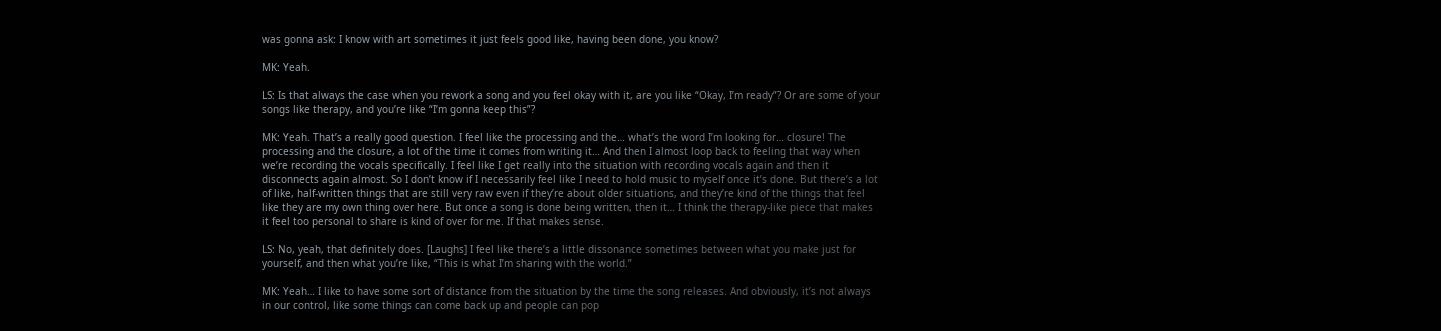was gonna ask: I know with art sometimes it just feels good like, having been done, you know?

MK: Yeah.

LS: Is that always the case when you rework a song and you feel okay with it, are you like “Okay, I’m ready”? Or are some of your songs like therapy, and you’re like “I’m gonna keep this”?

MK: Yeah. That’s a really good question. I feel like the processing and the… what’s the word I’m looking for… closure! The processing and the closure, a lot of the time it comes from writing it… And then I almost loop back to feeling that way when we’re recording the vocals specifically. I feel like I get really into the situation with recording vocals again and then it disconnects again almost. So I don’t know if I necessarily feel like I need to hold music to myself once it’s done. But there’s a lot of like, half-written things that are still very raw even if they’re about older situations, and they’re kind of the things that feel like they are my own thing over here. But once a song is done being written, then it… I think the therapy-like piece that makes it feel too personal to share is kind of over for me. If that makes sense.

LS: No, yeah, that definitely does. [Laughs] I feel like there’s a little dissonance sometimes between what you make just for yourself, and then what you’re like, “This is what I’m sharing with the world.”

MK: Yeah… I like to have some sort of distance from the situation by the time the song releases. And obviously, it’s not always in our control, like some things can come back up and people can pop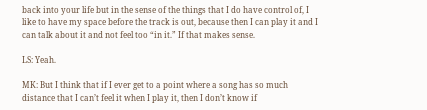back into your life but in the sense of the things that I do have control of, I like to have my space before the track is out, because then I can play it and I can talk about it and not feel too “in it.” If that makes sense.

LS: Yeah.

MK: But I think that if I ever get to a point where a song has so much distance that I can’t feel it when I play it, then I don’t know if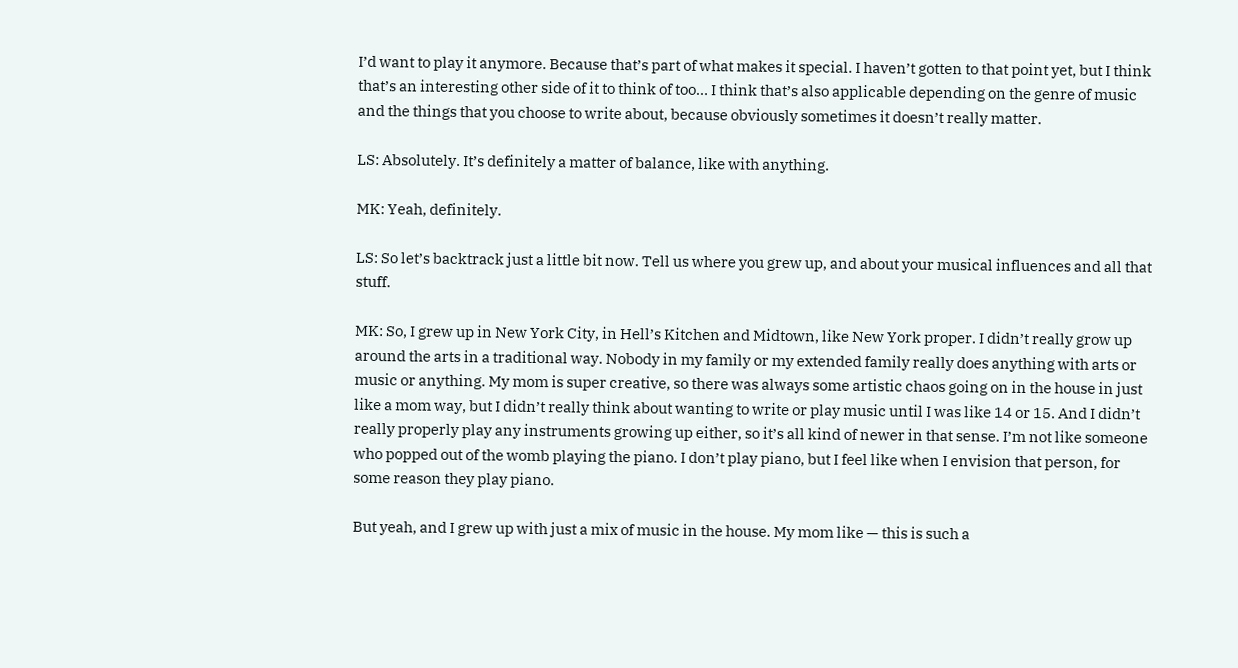I’d want to play it anymore. Because that’s part of what makes it special. I haven’t gotten to that point yet, but I think that’s an interesting other side of it to think of too… I think that’s also applicable depending on the genre of music and the things that you choose to write about, because obviously sometimes it doesn’t really matter.

LS: Absolutely. It’s definitely a matter of balance, like with anything.

MK: Yeah, definitely.

LS: So let’s backtrack just a little bit now. Tell us where you grew up, and about your musical influences and all that stuff.

MK: So, I grew up in New York City, in Hell’s Kitchen and Midtown, like New York proper. I didn’t really grow up around the arts in a traditional way. Nobody in my family or my extended family really does anything with arts or music or anything. My mom is super creative, so there was always some artistic chaos going on in the house in just like a mom way, but I didn’t really think about wanting to write or play music until I was like 14 or 15. And I didn’t really properly play any instruments growing up either, so it’s all kind of newer in that sense. I’m not like someone who popped out of the womb playing the piano. I don’t play piano, but I feel like when I envision that person, for some reason they play piano.

But yeah, and I grew up with just a mix of music in the house. My mom like — this is such a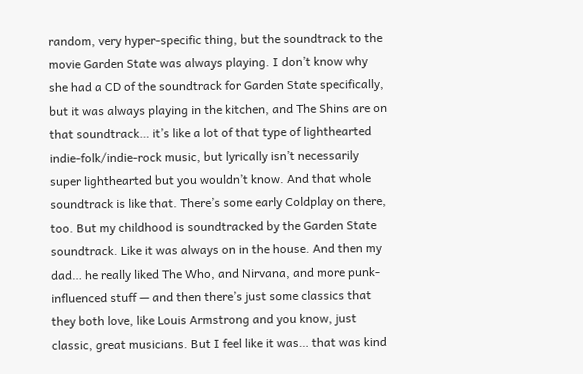random, very hyper-specific thing, but the soundtrack to the movie Garden State was always playing. I don’t know why she had a CD of the soundtrack for Garden State specifically, but it was always playing in the kitchen, and The Shins are on that soundtrack… it’s like a lot of that type of lighthearted indie-folk/indie-rock music, but lyrically isn’t necessarily super lighthearted but you wouldn’t know. And that whole soundtrack is like that. There’s some early Coldplay on there, too. But my childhood is soundtracked by the Garden State soundtrack. Like it was always on in the house. And then my dad… he really liked The Who, and Nirvana, and more punk-influenced stuff — and then there’s just some classics that they both love, like Louis Armstrong and you know, just classic, great musicians. But I feel like it was… that was kind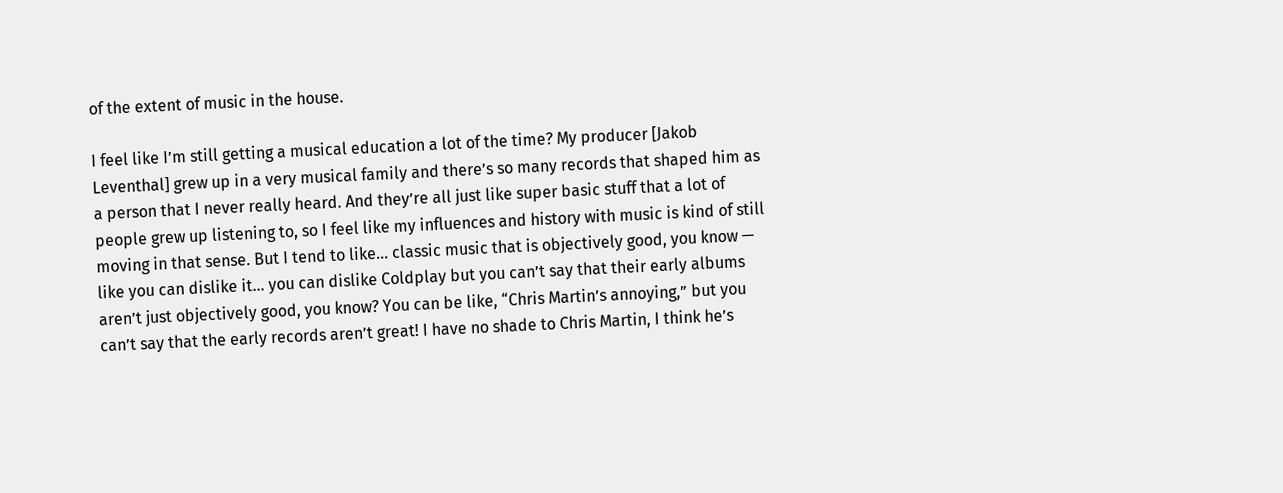of the extent of music in the house.

I feel like I’m still getting a musical education a lot of the time? My producer [Jakob Leventhal] grew up in a very musical family and there’s so many records that shaped him as a person that I never really heard. And they’re all just like super basic stuff that a lot of people grew up listening to, so I feel like my influences and history with music is kind of still moving in that sense. But I tend to like... classic music that is objectively good, you know — like you can dislike it… you can dislike Coldplay but you can’t say that their early albums aren’t just objectively good, you know? You can be like, “Chris Martin’s annoying,” but you can’t say that the early records aren’t great! I have no shade to Chris Martin, I think he’s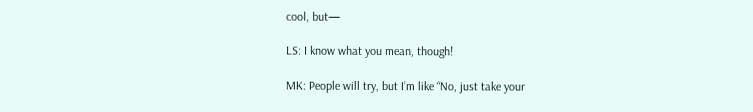cool, but—

LS: I know what you mean, though!

MK: People will try, but I’m like “No, just take your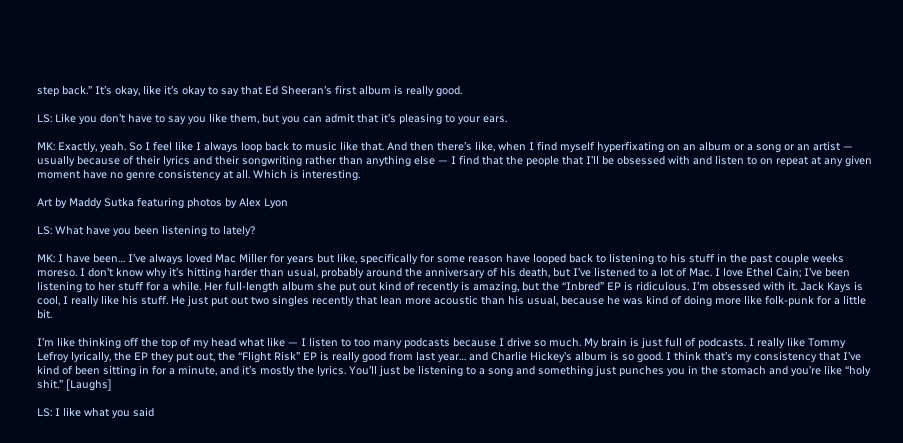step back.” It’s okay, like it’s okay to say that Ed Sheeran’s first album is really good.

LS: Like you don’t have to say you like them, but you can admit that it’s pleasing to your ears.

MK: Exactly, yeah. So I feel like I always loop back to music like that. And then there’s like, when I find myself hyperfixating on an album or a song or an artist — usually because of their lyrics and their songwriting rather than anything else — I find that the people that I’ll be obsessed with and listen to on repeat at any given moment have no genre consistency at all. Which is interesting.

Art by Maddy Sutka featuring photos by Alex Lyon

LS: What have you been listening to lately?

MK: I have been… I’ve always loved Mac Miller for years but like, specifically for some reason have looped back to listening to his stuff in the past couple weeks moreso. I don’t know why it’s hitting harder than usual, probably around the anniversary of his death, but I’ve listened to a lot of Mac. I love Ethel Cain; I’ve been listening to her stuff for a while. Her full-length album she put out kind of recently is amazing, but the “Inbred” EP is ridiculous. I’m obsessed with it. Jack Kays is cool, I really like his stuff. He just put out two singles recently that lean more acoustic than his usual, because he was kind of doing more like folk-punk for a little bit.

I’m like thinking off the top of my head what like — I listen to too many podcasts because I drive so much. My brain is just full of podcasts. I really like Tommy Lefroy lyrically, the EP they put out, the “Flight Risk” EP is really good from last year… and Charlie Hickey’s album is so good. I think that’s my consistency that I’ve kind of been sitting in for a minute, and it’s mostly the lyrics. You’ll just be listening to a song and something just punches you in the stomach and you’re like “holy shit.” [Laughs]

LS: I like what you said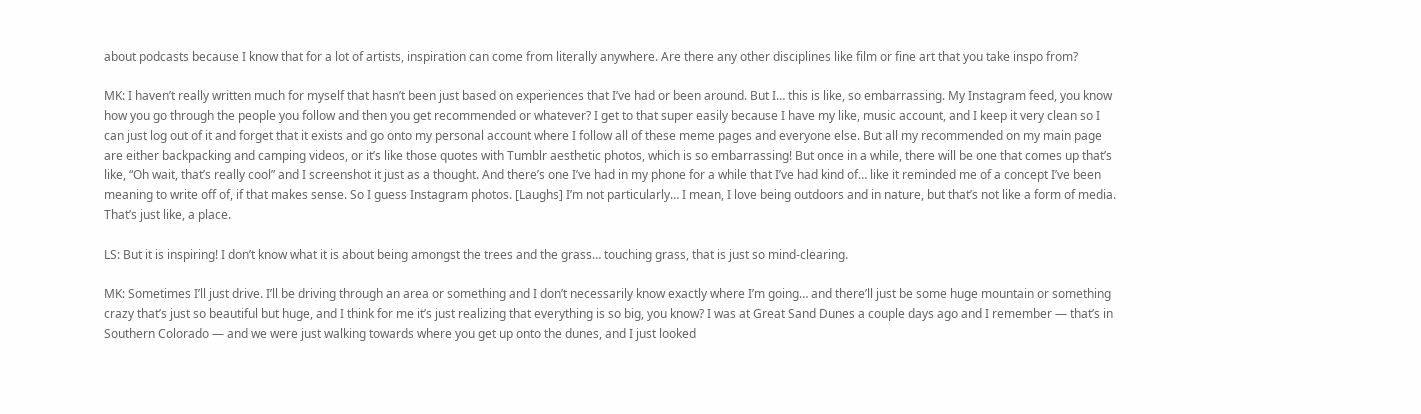about podcasts because I know that for a lot of artists, inspiration can come from literally anywhere. Are there any other disciplines like film or fine art that you take inspo from?

MK: I haven’t really written much for myself that hasn’t been just based on experiences that I’ve had or been around. But I… this is like, so embarrassing. My Instagram feed, you know how you go through the people you follow and then you get recommended or whatever? I get to that super easily because I have my like, music account, and I keep it very clean so I can just log out of it and forget that it exists and go onto my personal account where I follow all of these meme pages and everyone else. But all my recommended on my main page are either backpacking and camping videos, or it’s like those quotes with Tumblr aesthetic photos, which is so embarrassing! But once in a while, there will be one that comes up that’s like, “Oh wait, that’s really cool” and I screenshot it just as a thought. And there’s one I’ve had in my phone for a while that I’ve had kind of… like it reminded me of a concept I’ve been meaning to write off of, if that makes sense. So I guess Instagram photos. [Laughs] I’m not particularly… I mean, I love being outdoors and in nature, but that’s not like a form of media. That’s just like, a place.

LS: But it is inspiring! I don’t know what it is about being amongst the trees and the grass… touching grass, that is just so mind-clearing.

MK: Sometimes I’ll just drive. I’ll be driving through an area or something and I don’t necessarily know exactly where I’m going… and there’ll just be some huge mountain or something crazy that’s just so beautiful but huge, and I think for me it’s just realizing that everything is so big, you know? I was at Great Sand Dunes a couple days ago and I remember — that’s in Southern Colorado — and we were just walking towards where you get up onto the dunes, and I just looked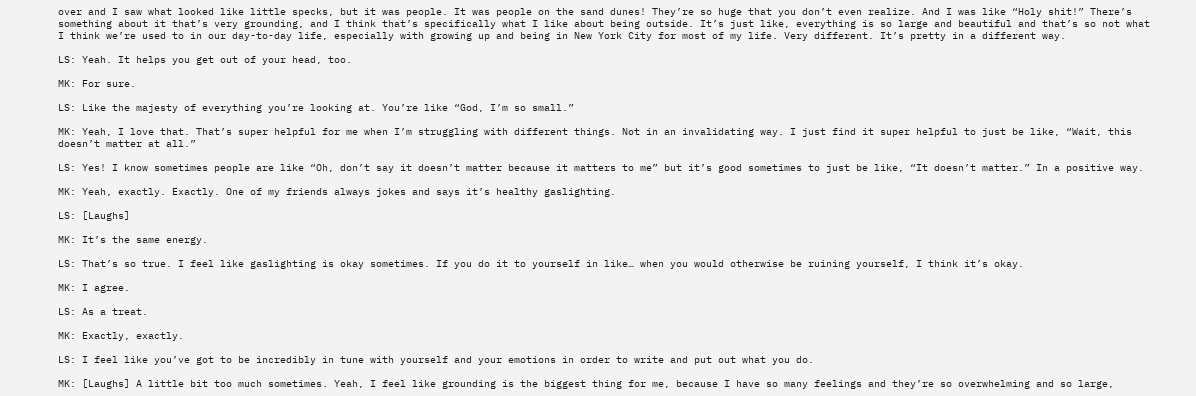over and I saw what looked like little specks, but it was people. It was people on the sand dunes! They’re so huge that you don’t even realize. And I was like “Holy shit!” There’s something about it that’s very grounding, and I think that’s specifically what I like about being outside. It’s just like, everything is so large and beautiful and that’s so not what I think we’re used to in our day-to-day life, especially with growing up and being in New York City for most of my life. Very different. It’s pretty in a different way.

LS: Yeah. It helps you get out of your head, too.

MK: For sure.

LS: Like the majesty of everything you’re looking at. You’re like “God, I’m so small.”

MK: Yeah, I love that. That’s super helpful for me when I’m struggling with different things. Not in an invalidating way. I just find it super helpful to just be like, “Wait, this doesn’t matter at all.”

LS: Yes! I know sometimes people are like “Oh, don’t say it doesn’t matter because it matters to me” but it’s good sometimes to just be like, “It doesn’t matter.” In a positive way.

MK: Yeah, exactly. Exactly. One of my friends always jokes and says it’s healthy gaslighting.

LS: [Laughs]

MK: It’s the same energy.

LS: That’s so true. I feel like gaslighting is okay sometimes. If you do it to yourself in like… when you would otherwise be ruining yourself, I think it’s okay.

MK: I agree.

LS: As a treat.

MK: Exactly, exactly.

LS: I feel like you’ve got to be incredibly in tune with yourself and your emotions in order to write and put out what you do.

MK: [Laughs] A little bit too much sometimes. Yeah, I feel like grounding is the biggest thing for me, because I have so many feelings and they’re so overwhelming and so large,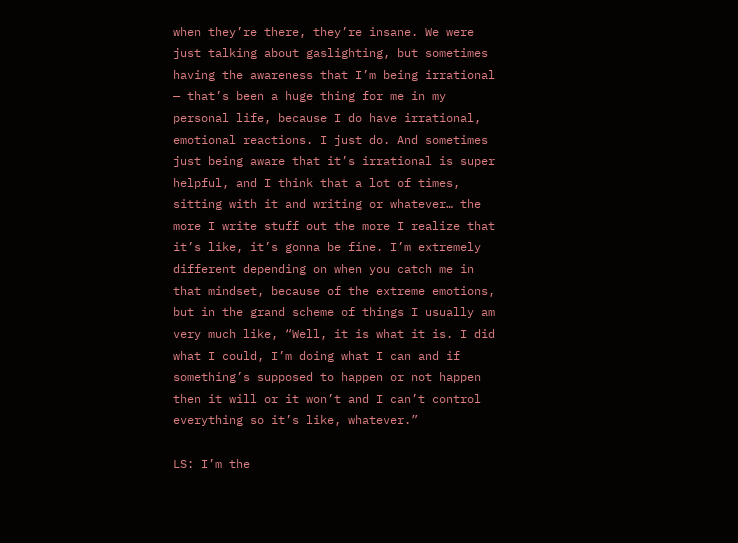when they’re there, they’re insane. We were just talking about gaslighting, but sometimes having the awareness that I’m being irrational — that’s been a huge thing for me in my personal life, because I do have irrational, emotional reactions. I just do. And sometimes just being aware that it’s irrational is super helpful, and I think that a lot of times, sitting with it and writing or whatever… the more I write stuff out the more I realize that it’s like, it’s gonna be fine. I’m extremely different depending on when you catch me in that mindset, because of the extreme emotions, but in the grand scheme of things I usually am very much like, “Well, it is what it is. I did what I could, I’m doing what I can and if something’s supposed to happen or not happen then it will or it won’t and I can’t control everything so it’s like, whatever.”

LS: I’m the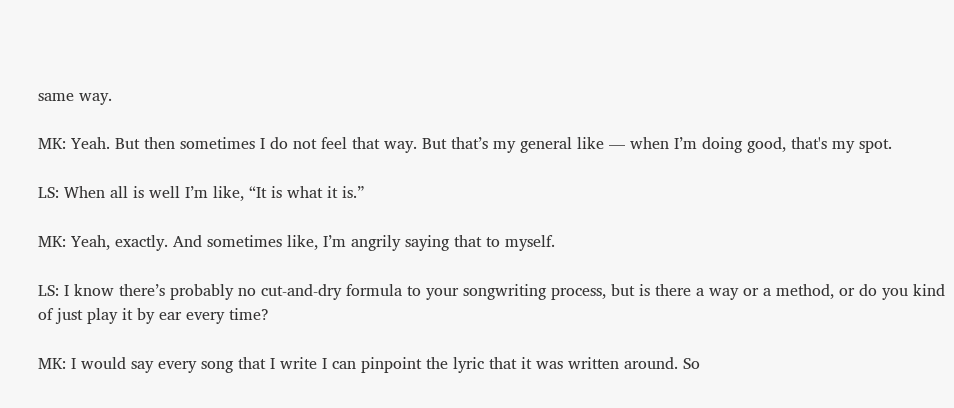same way.

MK: Yeah. But then sometimes I do not feel that way. But that’s my general like — when I’m doing good, that's my spot.

LS: When all is well I’m like, “It is what it is.”

MK: Yeah, exactly. And sometimes like, I’m angrily saying that to myself.

LS: I know there’s probably no cut-and-dry formula to your songwriting process, but is there a way or a method, or do you kind of just play it by ear every time?

MK: I would say every song that I write I can pinpoint the lyric that it was written around. So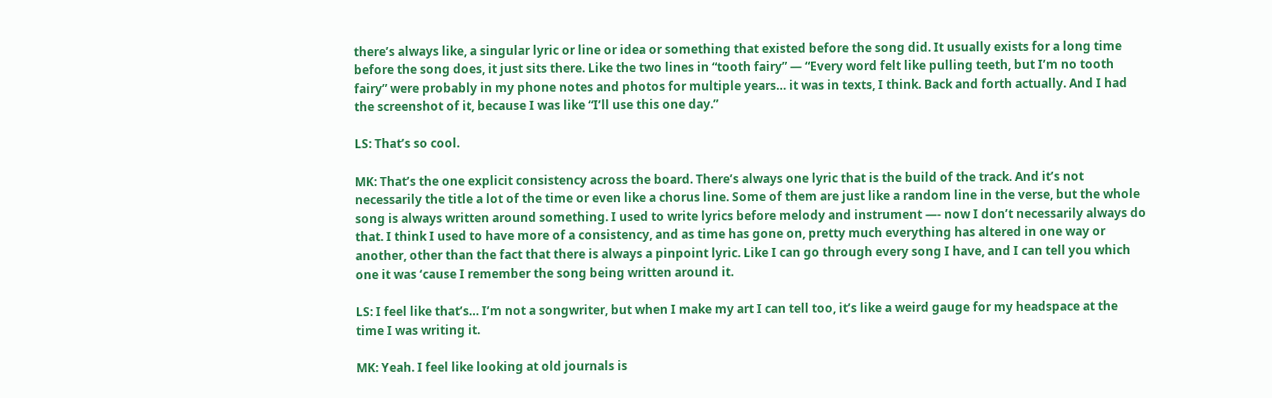there’s always like, a singular lyric or line or idea or something that existed before the song did. It usually exists for a long time before the song does, it just sits there. Like the two lines in “tooth fairy” — “Every word felt like pulling teeth, but I’m no tooth fairy” were probably in my phone notes and photos for multiple years… it was in texts, I think. Back and forth actually. And I had the screenshot of it, because I was like “I’ll use this one day.”

LS: That’s so cool.

MK: That’s the one explicit consistency across the board. There’s always one lyric that is the build of the track. And it’s not necessarily the title a lot of the time or even like a chorus line. Some of them are just like a random line in the verse, but the whole song is always written around something. I used to write lyrics before melody and instrument —- now I don’t necessarily always do that. I think I used to have more of a consistency, and as time has gone on, pretty much everything has altered in one way or another, other than the fact that there is always a pinpoint lyric. Like I can go through every song I have, and I can tell you which one it was ‘cause I remember the song being written around it.

LS: I feel like that’s… I’m not a songwriter, but when I make my art I can tell too, it’s like a weird gauge for my headspace at the time I was writing it.

MK: Yeah. I feel like looking at old journals is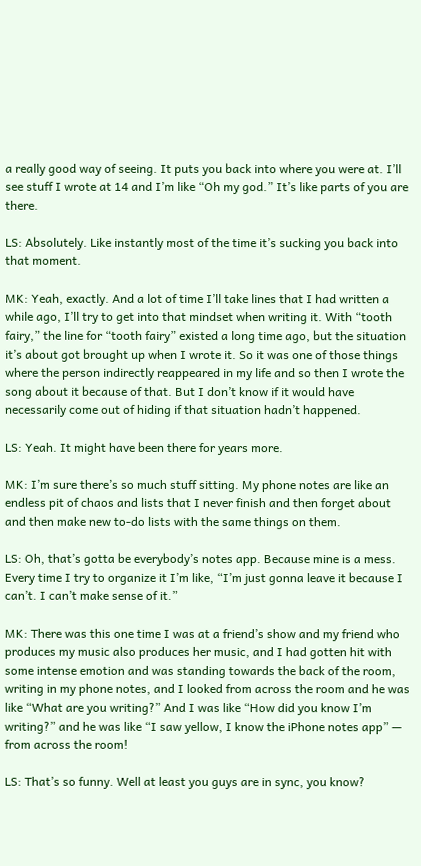a really good way of seeing. It puts you back into where you were at. I’ll see stuff I wrote at 14 and I’m like “Oh my god.” It’s like parts of you are there.

LS: Absolutely. Like instantly most of the time it’s sucking you back into that moment.

MK: Yeah, exactly. And a lot of time I’ll take lines that I had written a while ago, I’ll try to get into that mindset when writing it. With “tooth fairy,” the line for “tooth fairy” existed a long time ago, but the situation it’s about got brought up when I wrote it. So it was one of those things where the person indirectly reappeared in my life and so then I wrote the song about it because of that. But I don’t know if it would have necessarily come out of hiding if that situation hadn’t happened.

LS: Yeah. It might have been there for years more.

MK: I’m sure there’s so much stuff sitting. My phone notes are like an endless pit of chaos and lists that I never finish and then forget about and then make new to-do lists with the same things on them.

LS: Oh, that’s gotta be everybody’s notes app. Because mine is a mess. Every time I try to organize it I’m like, “I’m just gonna leave it because I can’t. I can’t make sense of it.”

MK: There was this one time I was at a friend’s show and my friend who produces my music also produces her music, and I had gotten hit with some intense emotion and was standing towards the back of the room, writing in my phone notes, and I looked from across the room and he was like “What are you writing?” And I was like “How did you know I’m writing?” and he was like “I saw yellow, I know the iPhone notes app” — from across the room!

LS: That’s so funny. Well at least you guys are in sync, you know?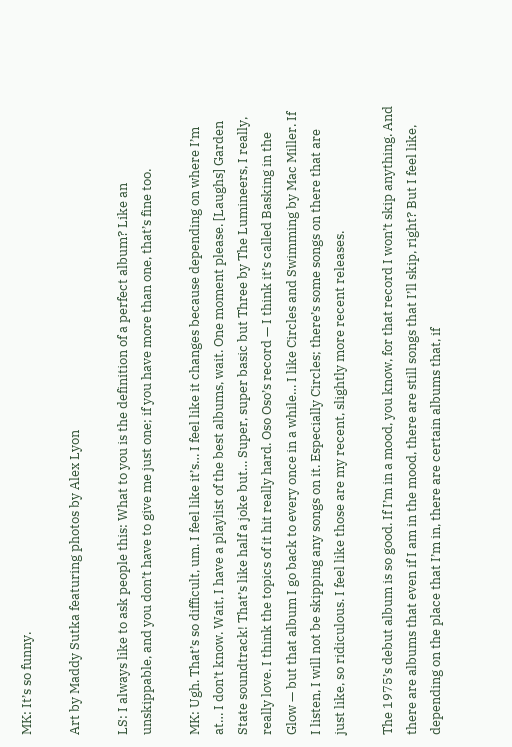MK: It’s so funny.

Art by Maddy Sutka featuring photos by Alex Lyon

LS: I always like to ask people this: What to you is the definition of a perfect album? Like an unskippable, and you don’t have to give me just one; if you have more than one, that’s fine too.

MK: Ugh. That’s so difficult, um. I feel like it’s… I feel like it changes because depending on where I’m at… I don’t know. Wait, I have a playlist of the best albums, wait. One moment please. [Laughs] Garden State soundtrack! That’s like half a joke but… Super, super basic but Three by The Lumineers, I really, really love. I think the topics of it hit really hard. Oso Oso’s record — I think it’s called Basking in the Glow — but that album I go back to every once in a while… I like Circles and Swimming by Mac Miller. If I listen, I will not be skipping any songs on it. Especially Circles; there’s some songs on there that are just like, so ridiculous. I feel like those are my recent, slightly more recent releases.

The 1975’s debut album is so good. If I’m in a mood, you know, for that record I won’t skip anything. And there are albums that even if I am in the mood, there are still songs that I’ll skip, right? But I feel like, depending on the place that I’m in, there are certain albums that, if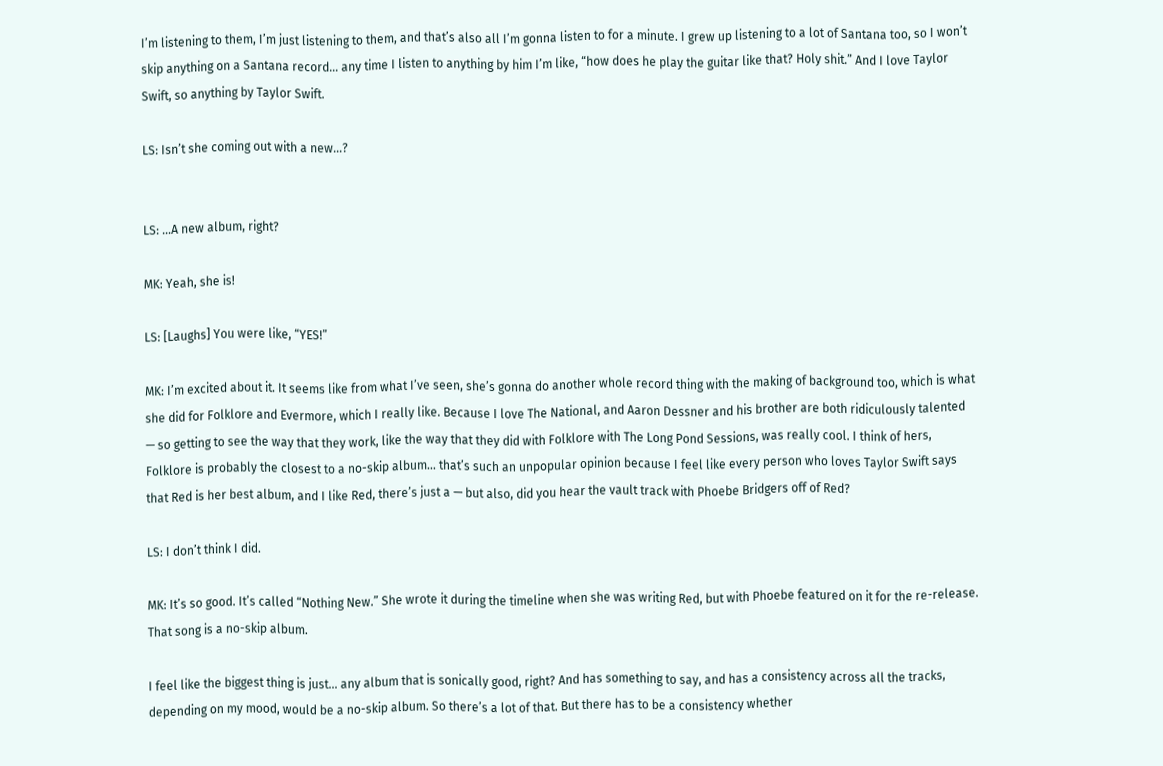I’m listening to them, I’m just listening to them, and that’s also all I’m gonna listen to for a minute. I grew up listening to a lot of Santana too, so I won’t skip anything on a Santana record… any time I listen to anything by him I’m like, “how does he play the guitar like that? Holy shit.” And I love Taylor Swift, so anything by Taylor Swift.

LS: Isn’t she coming out with a new…?


LS: …A new album, right?

MK: Yeah, she is!

LS: [Laughs] You were like, “YES!”

MK: I’m excited about it. It seems like from what I’ve seen, she’s gonna do another whole record thing with the making of background too, which is what she did for Folklore and Evermore, which I really like. Because I love The National, and Aaron Dessner and his brother are both ridiculously talented — so getting to see the way that they work, like the way that they did with Folklore with The Long Pond Sessions, was really cool. I think of hers, Folklore is probably the closest to a no-skip album… that’s such an unpopular opinion because I feel like every person who loves Taylor Swift says that Red is her best album, and I like Red, there’s just a — but also, did you hear the vault track with Phoebe Bridgers off of Red?

LS: I don’t think I did.

MK: It’s so good. It’s called “Nothing New.” She wrote it during the timeline when she was writing Red, but with Phoebe featured on it for the re-release. That song is a no-skip album.

I feel like the biggest thing is just… any album that is sonically good, right? And has something to say, and has a consistency across all the tracks, depending on my mood, would be a no-skip album. So there’s a lot of that. But there has to be a consistency whether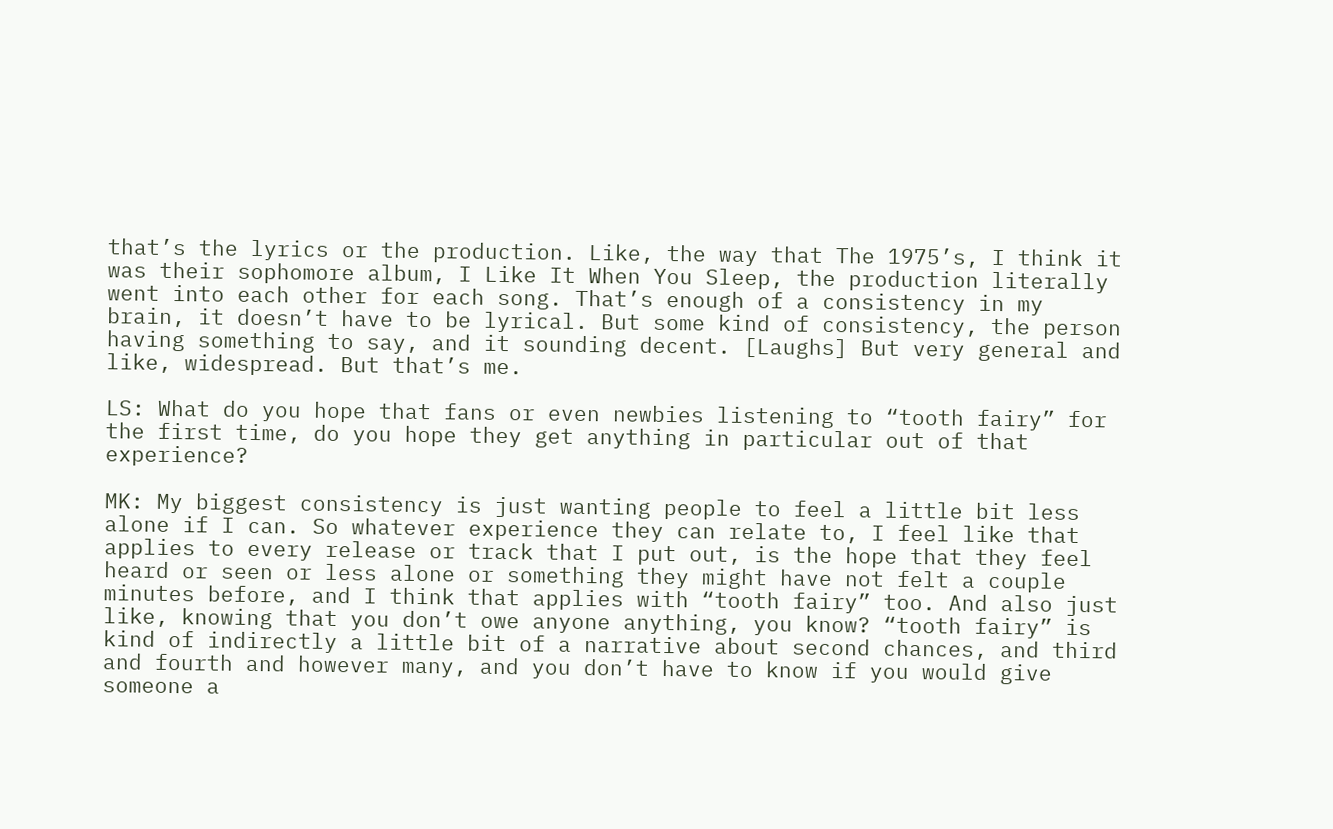that’s the lyrics or the production. Like, the way that The 1975’s, I think it was their sophomore album, I Like It When You Sleep, the production literally went into each other for each song. That’s enough of a consistency in my brain, it doesn’t have to be lyrical. But some kind of consistency, the person having something to say, and it sounding decent. [Laughs] But very general and like, widespread. But that’s me.

LS: What do you hope that fans or even newbies listening to “tooth fairy” for the first time, do you hope they get anything in particular out of that experience?

MK: My biggest consistency is just wanting people to feel a little bit less alone if I can. So whatever experience they can relate to, I feel like that applies to every release or track that I put out, is the hope that they feel heard or seen or less alone or something they might have not felt a couple minutes before, and I think that applies with “tooth fairy” too. And also just like, knowing that you don’t owe anyone anything, you know? “tooth fairy” is kind of indirectly a little bit of a narrative about second chances, and third and fourth and however many, and you don’t have to know if you would give someone a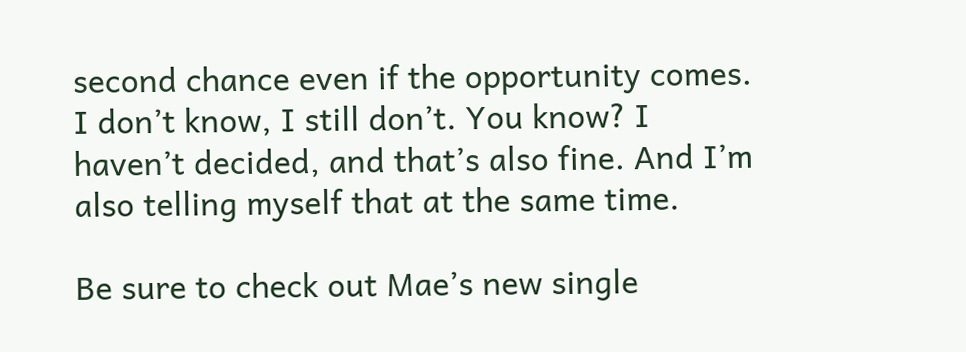second chance even if the opportunity comes. I don’t know, I still don’t. You know? I haven’t decided, and that’s also fine. And I’m also telling myself that at the same time.

Be sure to check out Mae’s new single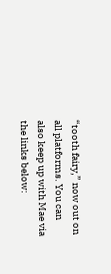“tooth fairy,” now out on all platforms. You can also keep up with Mae via the links below: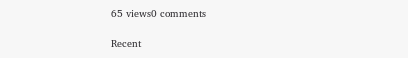65 views0 comments

Recent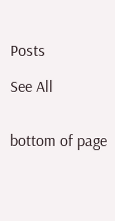Posts

See All


bottom of page